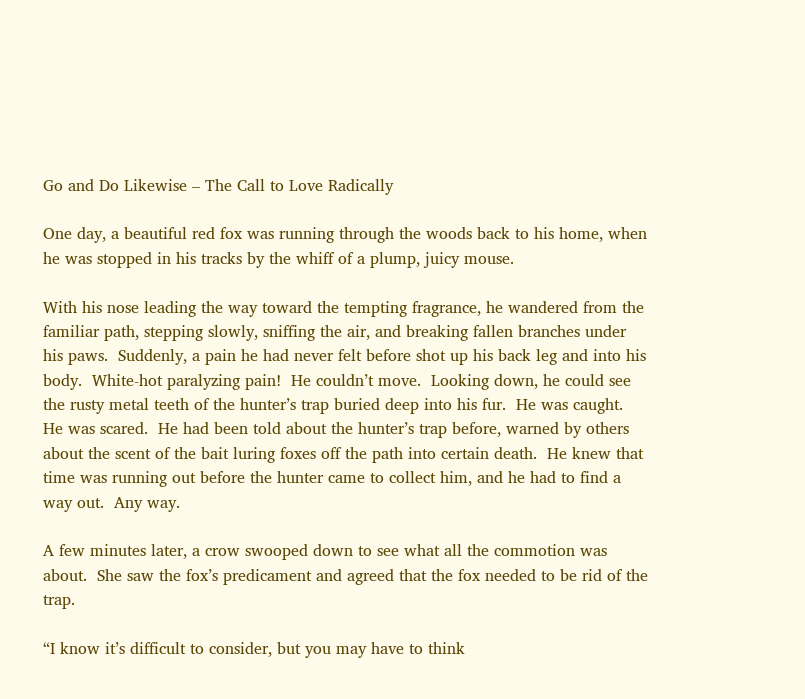Go and Do Likewise – The Call to Love Radically

One day, a beautiful red fox was running through the woods back to his home, when he was stopped in his tracks by the whiff of a plump, juicy mouse.

With his nose leading the way toward the tempting fragrance, he wandered from the familiar path, stepping slowly, sniffing the air, and breaking fallen branches under his paws.  Suddenly, a pain he had never felt before shot up his back leg and into his body.  White-hot paralyzing pain!  He couldn’t move.  Looking down, he could see the rusty metal teeth of the hunter’s trap buried deep into his fur.  He was caught.  He was scared.  He had been told about the hunter’s trap before, warned by others about the scent of the bait luring foxes off the path into certain death.  He knew that time was running out before the hunter came to collect him, and he had to find a way out.  Any way.

A few minutes later, a crow swooped down to see what all the commotion was about.  She saw the fox’s predicament and agreed that the fox needed to be rid of the trap.

“I know it’s difficult to consider, but you may have to think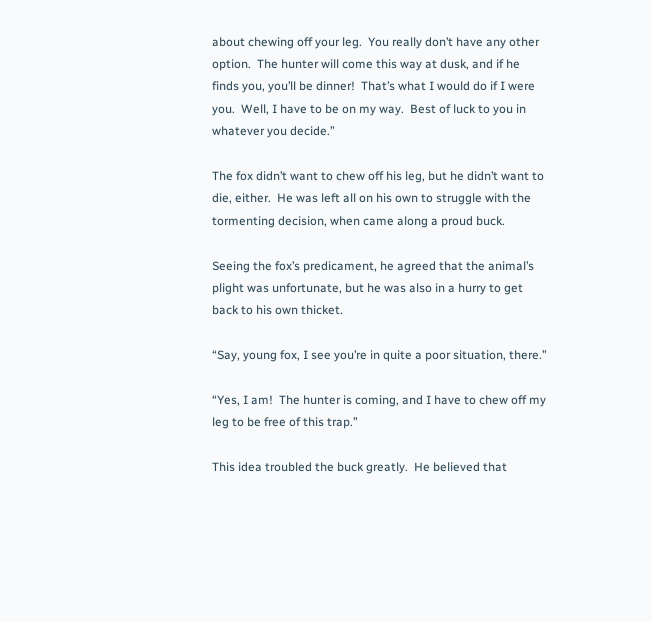about chewing off your leg.  You really don’t have any other option.  The hunter will come this way at dusk, and if he finds you, you’ll be dinner!  That’s what I would do if I were you.  Well, I have to be on my way.  Best of luck to you in whatever you decide.”

The fox didn’t want to chew off his leg, but he didn’t want to die, either.  He was left all on his own to struggle with the tormenting decision, when came along a proud buck.

Seeing the fox’s predicament, he agreed that the animal’s plight was unfortunate, but he was also in a hurry to get back to his own thicket.

“Say, young fox, I see you’re in quite a poor situation, there.”

“Yes, I am!  The hunter is coming, and I have to chew off my leg to be free of this trap.”

This idea troubled the buck greatly.  He believed that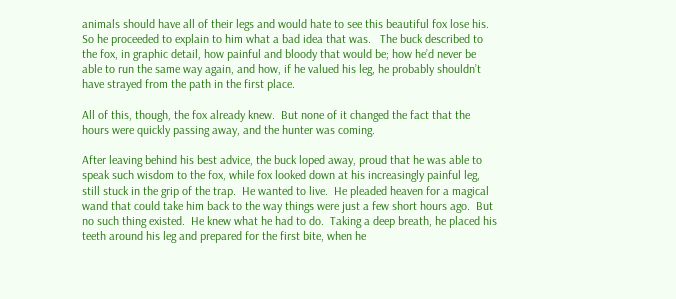animals should have all of their legs and would hate to see this beautiful fox lose his. So he proceeded to explain to him what a bad idea that was.   The buck described to the fox, in graphic detail, how painful and bloody that would be; how he’d never be able to run the same way again, and how, if he valued his leg, he probably shouldn’t have strayed from the path in the first place.

All of this, though, the fox already knew.  But none of it changed the fact that the hours were quickly passing away, and the hunter was coming.

After leaving behind his best advice, the buck loped away, proud that he was able to speak such wisdom to the fox, while fox looked down at his increasingly painful leg, still stuck in the grip of the trap.  He wanted to live.  He pleaded heaven for a magical wand that could take him back to the way things were just a few short hours ago.  But no such thing existed.  He knew what he had to do.  Taking a deep breath, he placed his teeth around his leg and prepared for the first bite, when he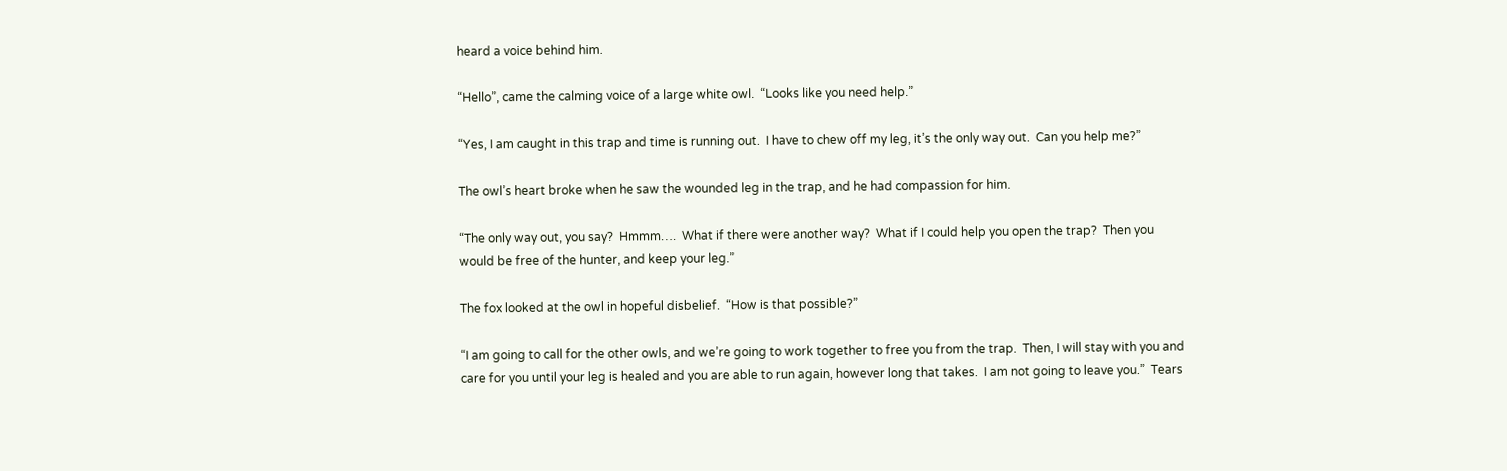heard a voice behind him.

“Hello”, came the calming voice of a large white owl.  “Looks like you need help.”

“Yes, I am caught in this trap and time is running out.  I have to chew off my leg, it’s the only way out.  Can you help me?”

The owl’s heart broke when he saw the wounded leg in the trap, and he had compassion for him.

“The only way out, you say?  Hmmm….  What if there were another way?  What if I could help you open the trap?  Then you would be free of the hunter, and keep your leg.”

The fox looked at the owl in hopeful disbelief.  “How is that possible?”

“I am going to call for the other owls, and we’re going to work together to free you from the trap.  Then, I will stay with you and care for you until your leg is healed and you are able to run again, however long that takes.  I am not going to leave you.”  Tears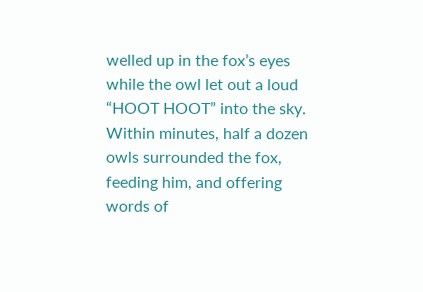welled up in the fox’s eyes while the owl let out a loud “HOOT HOOT” into the sky.  Within minutes, half a dozen owls surrounded the fox, feeding him, and offering words of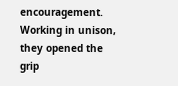encouragement.  Working in unison, they opened the grip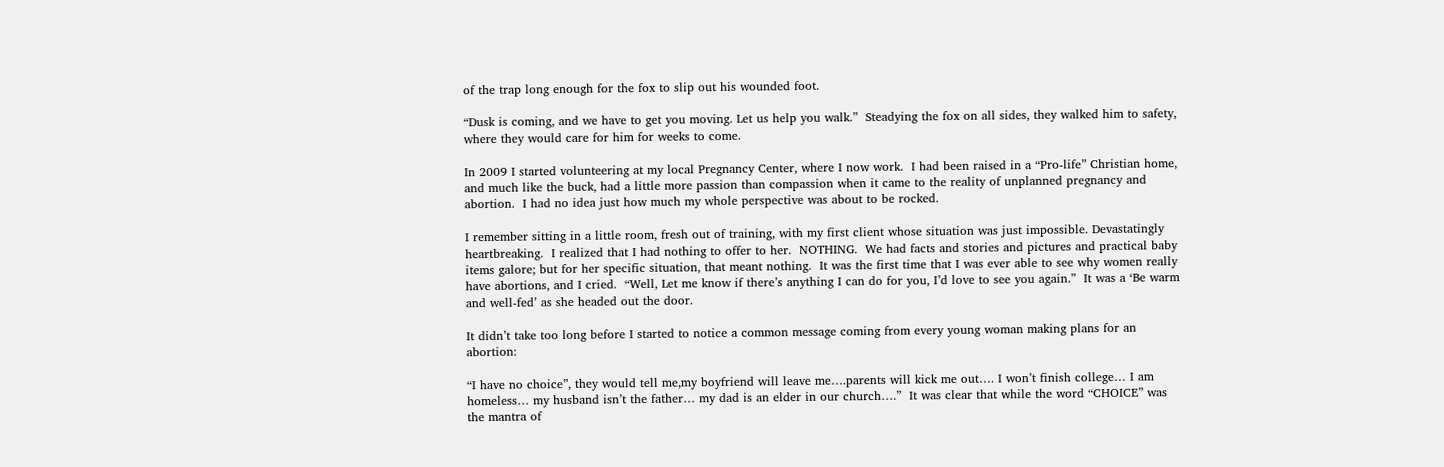of the trap long enough for the fox to slip out his wounded foot.

“Dusk is coming, and we have to get you moving. Let us help you walk.”  Steadying the fox on all sides, they walked him to safety, where they would care for him for weeks to come.

In 2009 I started volunteering at my local Pregnancy Center, where I now work.  I had been raised in a “Pro-life” Christian home, and much like the buck, had a little more passion than compassion when it came to the reality of unplanned pregnancy and abortion.  I had no idea just how much my whole perspective was about to be rocked.

I remember sitting in a little room, fresh out of training, with my first client whose situation was just impossible. Devastatingly heartbreaking.  I realized that I had nothing to offer to her.  NOTHING.  We had facts and stories and pictures and practical baby items galore; but for her specific situation, that meant nothing.  It was the first time that I was ever able to see why women really have abortions, and I cried.  “Well, Let me know if there’s anything I can do for you, I’d love to see you again.”  It was a ‘Be warm and well-fed’ as she headed out the door.

It didn’t take too long before I started to notice a common message coming from every young woman making plans for an abortion:

“I have no choice”, they would tell me,my boyfriend will leave me….parents will kick me out…. I won’t finish college… I am homeless… my husband isn’t the father… my dad is an elder in our church….”  It was clear that while the word “CHOICE” was the mantra of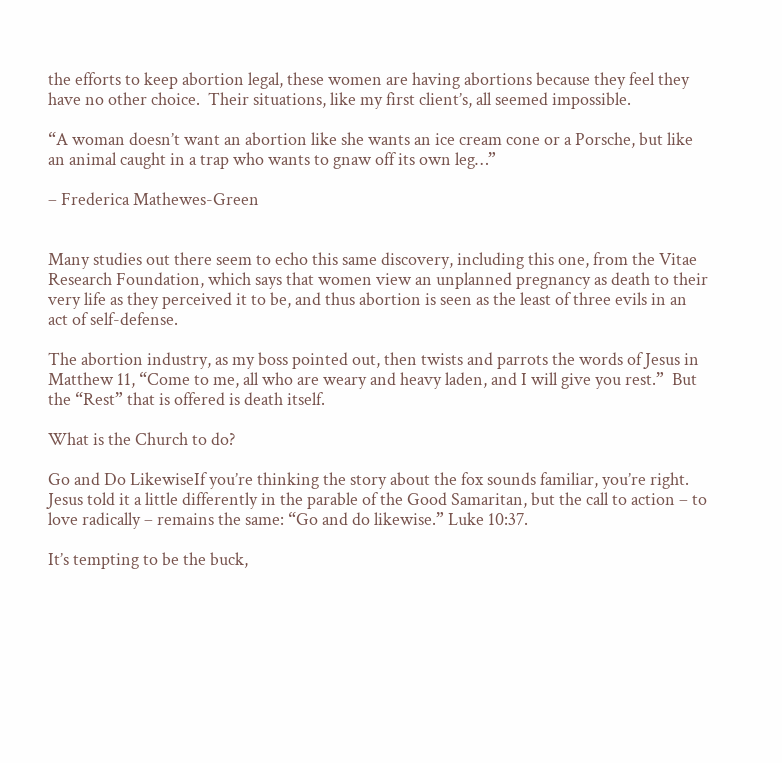the efforts to keep abortion legal, these women are having abortions because they feel they have no other choice.  Their situations, like my first client’s, all seemed impossible.

“A woman doesn’t want an abortion like she wants an ice cream cone or a Porsche, but like an animal caught in a trap who wants to gnaw off its own leg…”

– Frederica Mathewes-Green


Many studies out there seem to echo this same discovery, including this one, from the Vitae Research Foundation, which says that women view an unplanned pregnancy as death to their very life as they perceived it to be, and thus abortion is seen as the least of three evils in an act of self-defense.

The abortion industry, as my boss pointed out, then twists and parrots the words of Jesus in Matthew 11, “Come to me, all who are weary and heavy laden, and I will give you rest.”  But the “Rest” that is offered is death itself.

What is the Church to do?

Go and Do LikewiseIf you’re thinking the story about the fox sounds familiar, you’re right.  Jesus told it a little differently in the parable of the Good Samaritan, but the call to action – to love radically – remains the same: “Go and do likewise.” Luke 10:37.

It’s tempting to be the buck,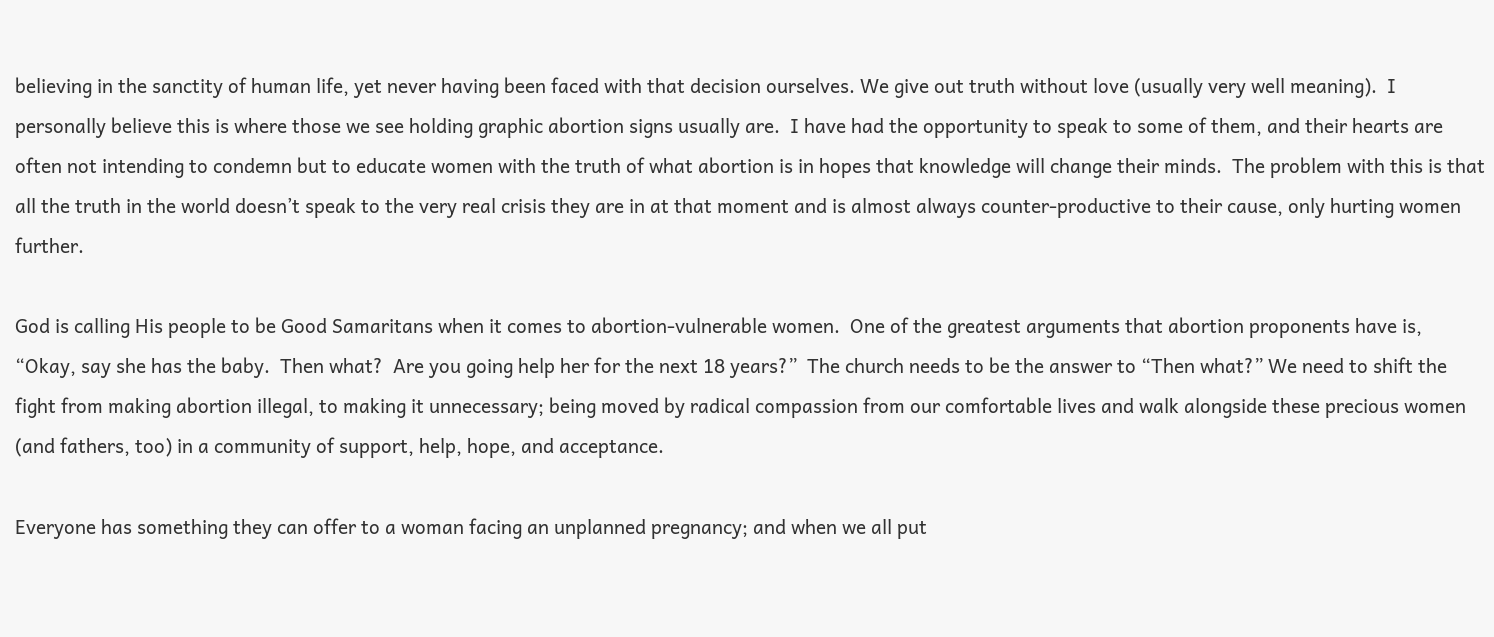believing in the sanctity of human life, yet never having been faced with that decision ourselves. We give out truth without love (usually very well meaning).  I personally believe this is where those we see holding graphic abortion signs usually are.  I have had the opportunity to speak to some of them, and their hearts are often not intending to condemn but to educate women with the truth of what abortion is in hopes that knowledge will change their minds.  The problem with this is that all the truth in the world doesn’t speak to the very real crisis they are in at that moment and is almost always counter-productive to their cause, only hurting women further.

God is calling His people to be Good Samaritans when it comes to abortion-vulnerable women.  One of the greatest arguments that abortion proponents have is, “Okay, say she has the baby.  Then what?  Are you going help her for the next 18 years?”  The church needs to be the answer to “Then what?” We need to shift the fight from making abortion illegal, to making it unnecessary; being moved by radical compassion from our comfortable lives and walk alongside these precious women (and fathers, too) in a community of support, help, hope, and acceptance.

Everyone has something they can offer to a woman facing an unplanned pregnancy; and when we all put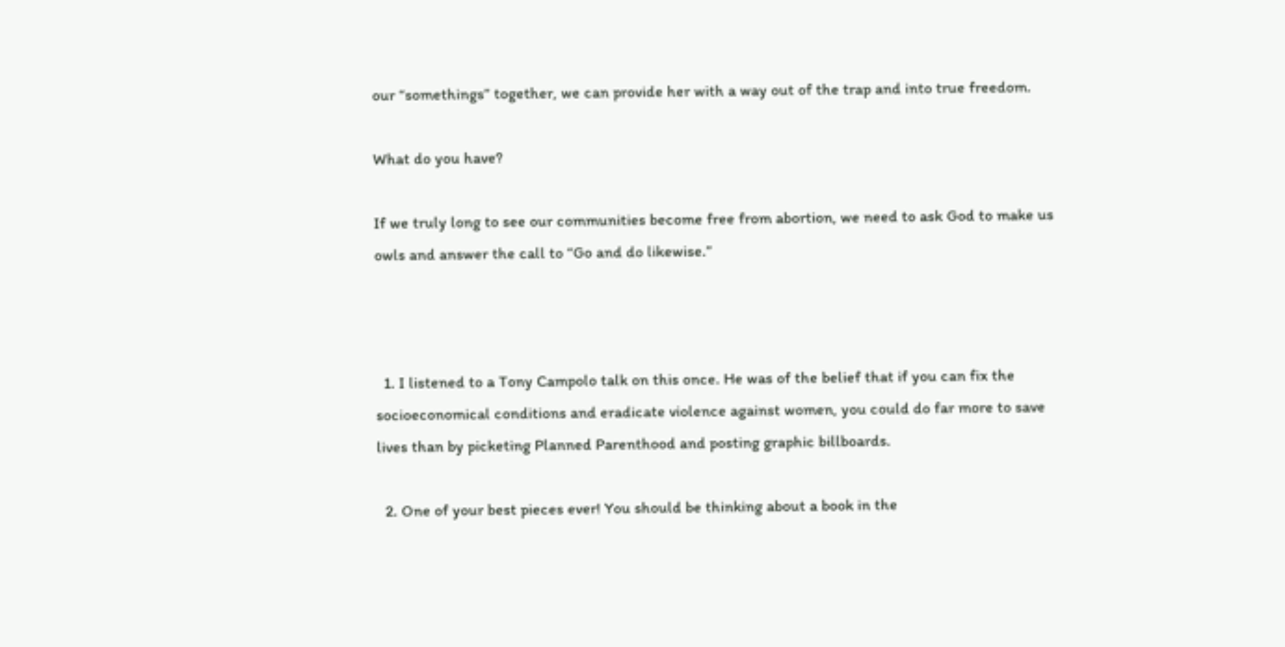our “somethings” together, we can provide her with a way out of the trap and into true freedom.

What do you have?

If we truly long to see our communities become free from abortion, we need to ask God to make us owls and answer the call to “Go and do likewise.”



  1. I listened to a Tony Campolo talk on this once. He was of the belief that if you can fix the socioeconomical conditions and eradicate violence against women, you could do far more to save lives than by picketing Planned Parenthood and posting graphic billboards.

  2. One of your best pieces ever! You should be thinking about a book in the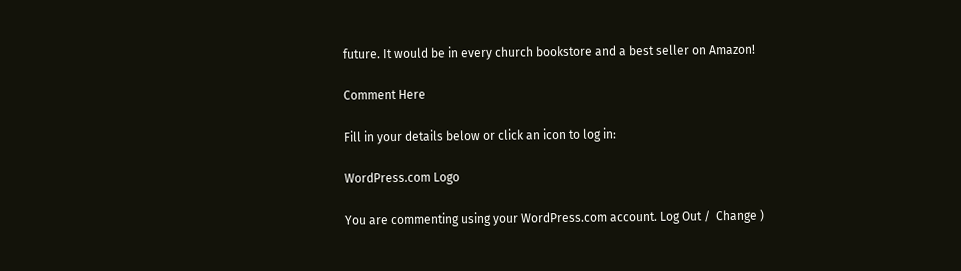future. It would be in every church bookstore and a best seller on Amazon!

Comment Here

Fill in your details below or click an icon to log in:

WordPress.com Logo

You are commenting using your WordPress.com account. Log Out /  Change )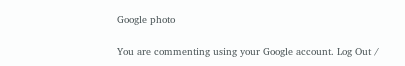Google photo

You are commenting using your Google account. Log Out /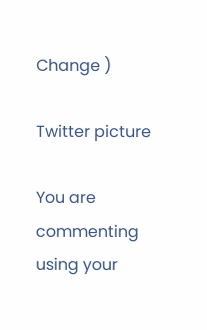Change )

Twitter picture

You are commenting using your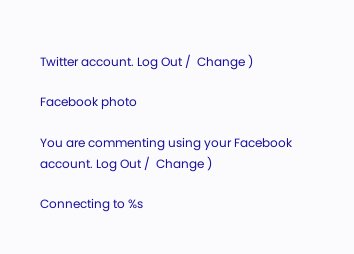Twitter account. Log Out /  Change )

Facebook photo

You are commenting using your Facebook account. Log Out /  Change )

Connecting to %s